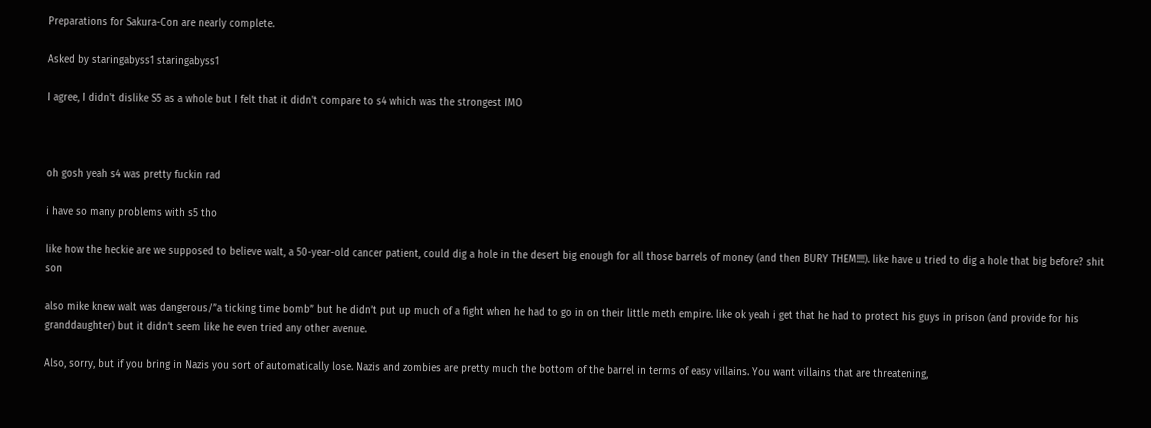Preparations for Sakura-Con are nearly complete.

Asked by staringabyss1 staringabyss1

I agree, I didn't dislike S5 as a whole but I felt that it didn't compare to s4 which was the strongest IMO



oh gosh yeah s4 was pretty fuckin rad

i have so many problems with s5 tho

like how the heckie are we supposed to believe walt, a 50-year-old cancer patient, could dig a hole in the desert big enough for all those barrels of money (and then BURY THEM!!!!). like have u tried to dig a hole that big before? shit son

also mike knew walt was dangerous/”a ticking time bomb” but he didn’t put up much of a fight when he had to go in on their little meth empire. like ok yeah i get that he had to protect his guys in prison (and provide for his granddaughter) but it didn’t seem like he even tried any other avenue.

Also, sorry, but if you bring in Nazis you sort of automatically lose. Nazis and zombies are pretty much the bottom of the barrel in terms of easy villains. You want villains that are threatening,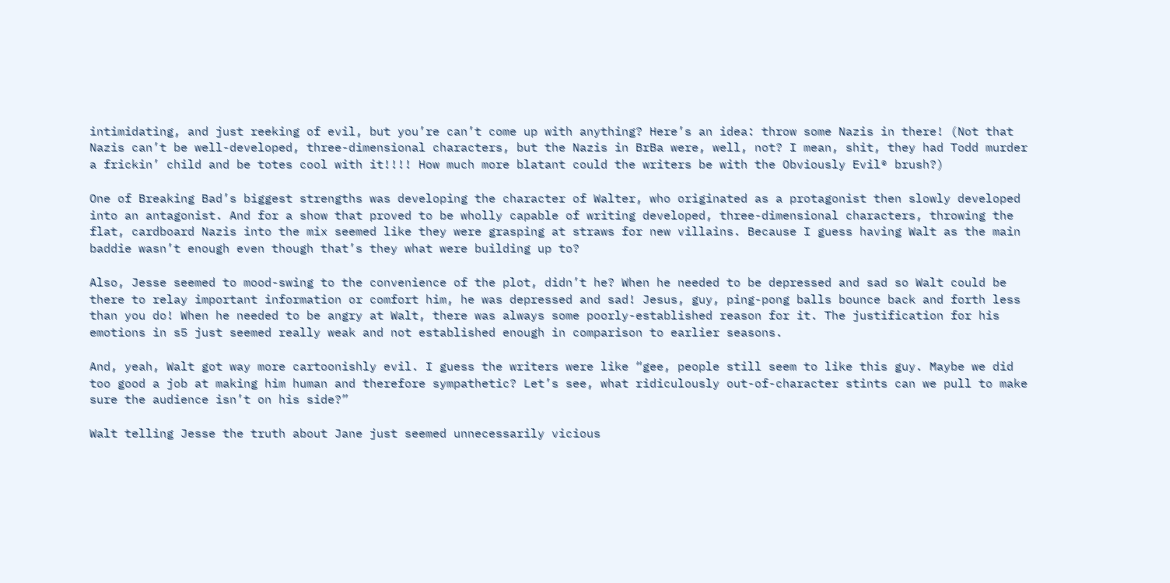intimidating, and just reeking of evil, but you’re can’t come up with anything? Here’s an idea: throw some Nazis in there! (Not that Nazis can’t be well-developed, three-dimensional characters, but the Nazis in BrBa were, well, not? I mean, shit, they had Todd murder a frickin’ child and be totes cool with it!!!! How much more blatant could the writers be with the Obviously Evil® brush?)

One of Breaking Bad’s biggest strengths was developing the character of Walter, who originated as a protagonist then slowly developed into an antagonist. And for a show that proved to be wholly capable of writing developed, three-dimensional characters, throwing the flat, cardboard Nazis into the mix seemed like they were grasping at straws for new villains. Because I guess having Walt as the main baddie wasn’t enough even though that’s they what were building up to?

Also, Jesse seemed to mood-swing to the convenience of the plot, didn’t he? When he needed to be depressed and sad so Walt could be there to relay important information or comfort him, he was depressed and sad! Jesus, guy, ping-pong balls bounce back and forth less than you do! When he needed to be angry at Walt, there was always some poorly-established reason for it. The justification for his emotions in s5 just seemed really weak and not established enough in comparison to earlier seasons.

And, yeah, Walt got way more cartoonishly evil. I guess the writers were like “gee, people still seem to like this guy. Maybe we did too good a job at making him human and therefore sympathetic? Let’s see, what ridiculously out-of-character stints can we pull to make sure the audience isn’t on his side?”

Walt telling Jesse the truth about Jane just seemed unnecessarily vicious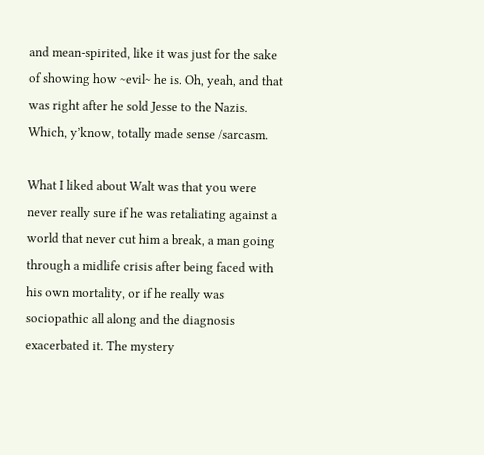and mean-spirited, like it was just for the sake of showing how ~evil~ he is. Oh, yeah, and that was right after he sold Jesse to the Nazis. Which, y’know, totally made sense /sarcasm.

What I liked about Walt was that you were never really sure if he was retaliating against a world that never cut him a break, a man going through a midlife crisis after being faced with his own mortality, or if he really was sociopathic all along and the diagnosis exacerbated it. The mystery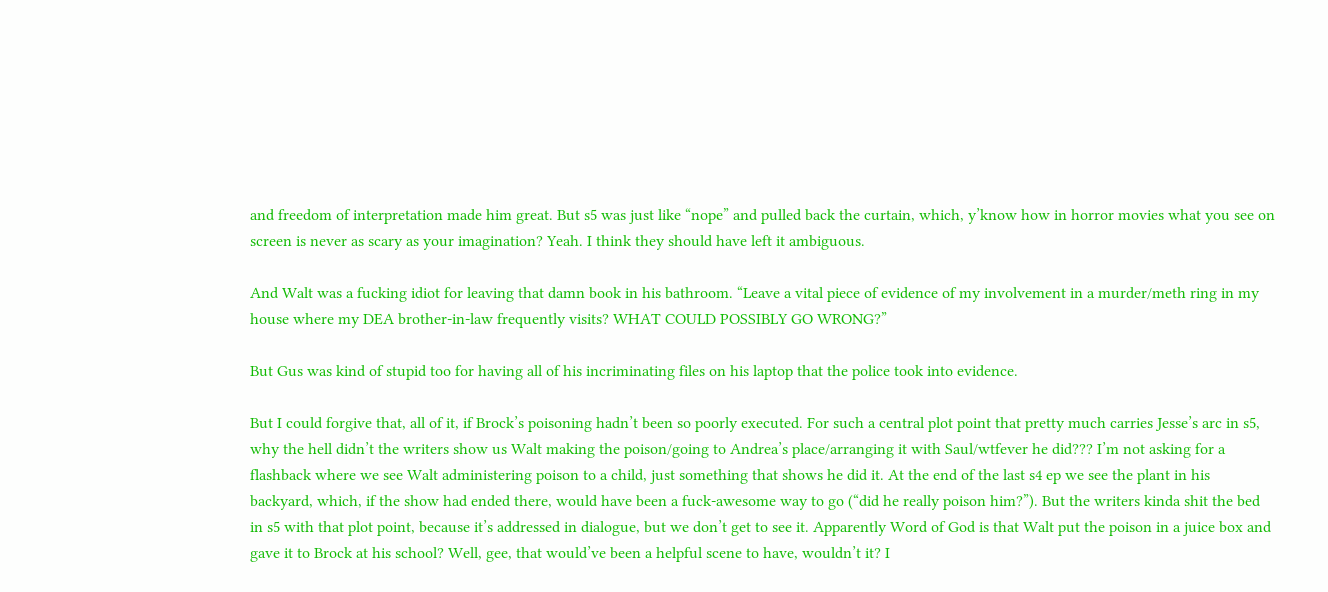and freedom of interpretation made him great. But s5 was just like “nope” and pulled back the curtain, which, y’know how in horror movies what you see on screen is never as scary as your imagination? Yeah. I think they should have left it ambiguous.

And Walt was a fucking idiot for leaving that damn book in his bathroom. “Leave a vital piece of evidence of my involvement in a murder/meth ring in my house where my DEA brother-in-law frequently visits? WHAT COULD POSSIBLY GO WRONG?”

But Gus was kind of stupid too for having all of his incriminating files on his laptop that the police took into evidence.

But I could forgive that, all of it, if Brock’s poisoning hadn’t been so poorly executed. For such a central plot point that pretty much carries Jesse’s arc in s5, why the hell didn’t the writers show us Walt making the poison/going to Andrea’s place/arranging it with Saul/wtfever he did??? I’m not asking for a flashback where we see Walt administering poison to a child, just something that shows he did it. At the end of the last s4 ep we see the plant in his backyard, which, if the show had ended there, would have been a fuck-awesome way to go (“did he really poison him?”). But the writers kinda shit the bed in s5 with that plot point, because it’s addressed in dialogue, but we don’t get to see it. Apparently Word of God is that Walt put the poison in a juice box and gave it to Brock at his school? Well, gee, that would’ve been a helpful scene to have, wouldn’t it? I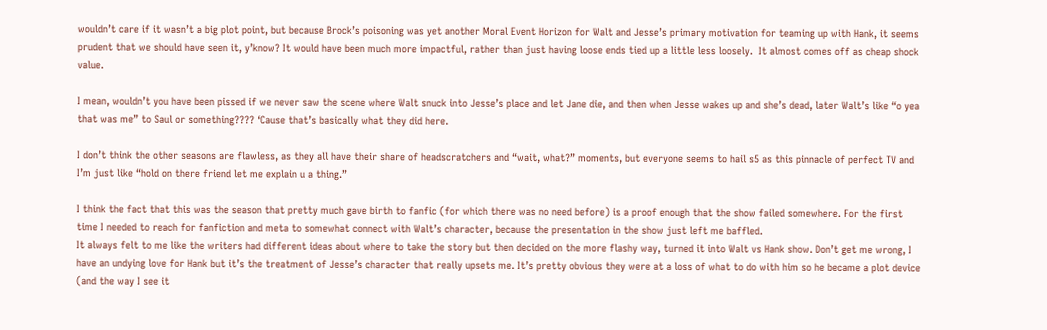wouldn’t care if it wasn’t a big plot point, but because Brock’s poisoning was yet another Moral Event Horizon for Walt and Jesse’s primary motivation for teaming up with Hank, it seems prudent that we should have seen it, y’know? It would have been much more impactful, rather than just having loose ends tied up a little less loosely.  It almost comes off as cheap shock value.

I mean, wouldn’t you have been pissed if we never saw the scene where Walt snuck into Jesse’s place and let Jane die, and then when Jesse wakes up and she’s dead, later Walt’s like “o yea that was me” to Saul or something???? ‘Cause that’s basically what they did here.

I don’t think the other seasons are flawless, as they all have their share of headscratchers and “wait, what?” moments, but everyone seems to hail s5 as this pinnacle of perfect TV and I’m just like “hold on there friend let me explain u a thing.”

I think the fact that this was the season that pretty much gave birth to fanfic (for which there was no need before) is a proof enough that the show failed somewhere. For the first time I needed to reach for fanfiction and meta to somewhat connect with Walt’s character, because the presentation in the show just left me baffled.
It always felt to me like the writers had different ideas about where to take the story but then decided on the more flashy way, turned it into Walt vs Hank show. Don’t get me wrong, I have an undying love for Hank but it’s the treatment of Jesse’s character that really upsets me. It’s pretty obvious they were at a loss of what to do with him so he became a plot device (and the way I see it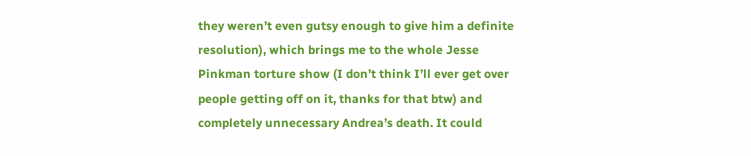they weren’t even gutsy enough to give him a definite resolution), which brings me to the whole Jesse Pinkman torture show (I don’t think I’ll ever get over people getting off on it, thanks for that btw) and completely unnecessary Andrea’s death. It could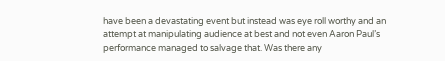have been a devastating event but instead was eye roll worthy and an attempt at manipulating audience at best and not even Aaron Paul’s performance managed to salvage that. Was there any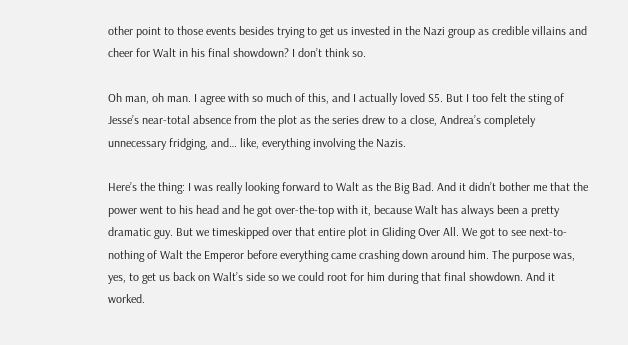other point to those events besides trying to get us invested in the Nazi group as credible villains and cheer for Walt in his final showdown? I don’t think so.

Oh man, oh man. I agree with so much of this, and I actually loved S5. But I too felt the sting of Jesse’s near-total absence from the plot as the series drew to a close, Andrea’s completely unnecessary fridging, and… like, everything involving the Nazis.

Here’s the thing: I was really looking forward to Walt as the Big Bad. And it didn’t bother me that the power went to his head and he got over-the-top with it, because Walt has always been a pretty dramatic guy. But we timeskipped over that entire plot in Gliding Over All. We got to see next-to-nothing of Walt the Emperor before everything came crashing down around him. The purpose was, yes, to get us back on Walt’s side so we could root for him during that final showdown. And it worked.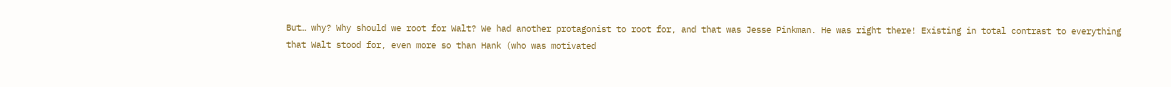But… why? Why should we root for Walt? We had another protagonist to root for, and that was Jesse Pinkman. He was right there! Existing in total contrast to everything that Walt stood for, even more so than Hank (who was motivated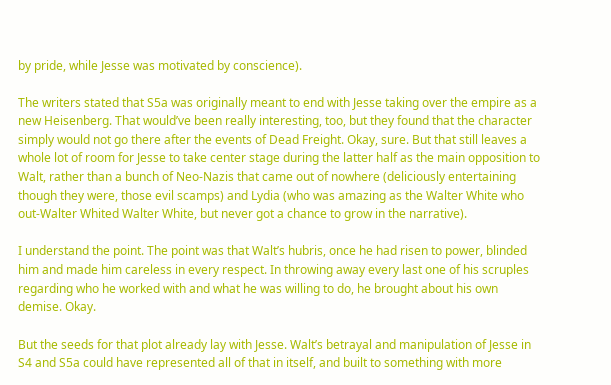by pride, while Jesse was motivated by conscience).

The writers stated that S5a was originally meant to end with Jesse taking over the empire as a new Heisenberg. That would’ve been really interesting, too, but they found that the character simply would not go there after the events of Dead Freight. Okay, sure. But that still leaves a whole lot of room for Jesse to take center stage during the latter half as the main opposition to Walt, rather than a bunch of Neo-Nazis that came out of nowhere (deliciously entertaining though they were, those evil scamps) and Lydia (who was amazing as the Walter White who out-Walter Whited Walter White, but never got a chance to grow in the narrative).

I understand the point. The point was that Walt’s hubris, once he had risen to power, blinded him and made him careless in every respect. In throwing away every last one of his scruples regarding who he worked with and what he was willing to do, he brought about his own demise. Okay.

But the seeds for that plot already lay with Jesse. Walt’s betrayal and manipulation of Jesse in S4 and S5a could have represented all of that in itself, and built to something with more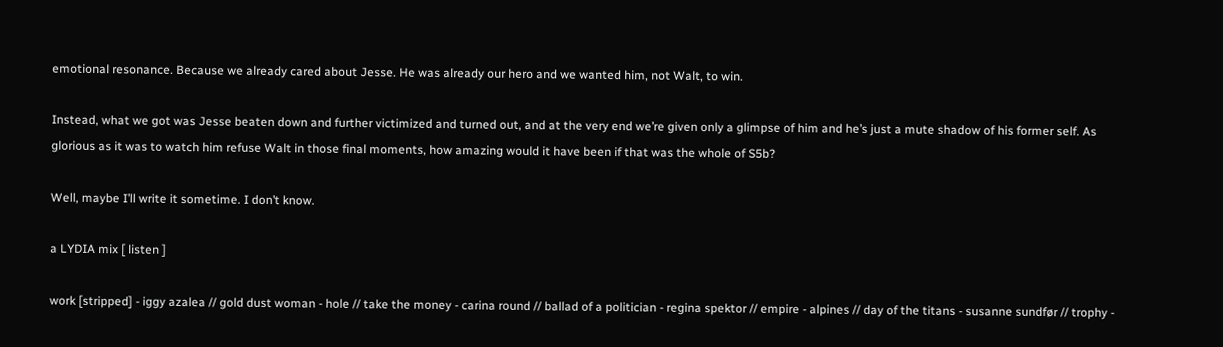emotional resonance. Because we already cared about Jesse. He was already our hero and we wanted him, not Walt, to win.

Instead, what we got was Jesse beaten down and further victimized and turned out, and at the very end we’re given only a glimpse of him and he’s just a mute shadow of his former self. As glorious as it was to watch him refuse Walt in those final moments, how amazing would it have been if that was the whole of S5b?

Well, maybe I’ll write it sometime. I don’t know.

a LYDIA mix [ listen ]

work [stripped] - iggy azalea // gold dust woman - hole // take the money - carina round // ballad of a politician - regina spektor // empire - alpines // day of the titans - susanne sundfør // trophy -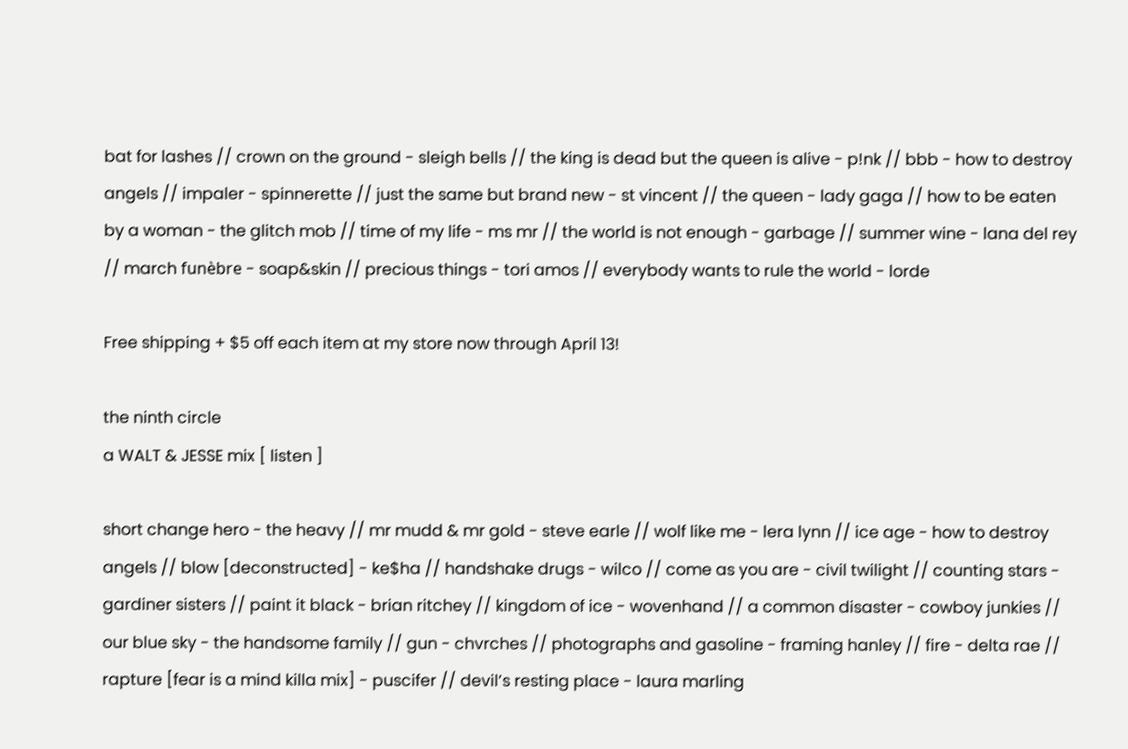bat for lashes // crown on the ground - sleigh bells // the king is dead but the queen is alive - p!nk // bbb - how to destroy angels // impaler - spinnerette // just the same but brand new - st vincent // the queen - lady gaga // how to be eaten by a woman - the glitch mob // time of my life - ms mr // the world is not enough - garbage // summer wine - lana del rey // march funèbre - soap&skin // precious things - tori amos // everybody wants to rule the world - lorde

Free shipping + $5 off each item at my store now through April 13!

the ninth circle
a WALT & JESSE mix [ listen ]

short change hero - the heavy // mr mudd & mr gold - steve earle // wolf like me - lera lynn // ice age - how to destroy angels // blow [deconstructed] - ke$ha // handshake drugs - wilco // come as you are - civil twilight // counting stars - gardiner sisters // paint it black - brian ritchey // kingdom of ice - wovenhand // a common disaster - cowboy junkies // our blue sky - the handsome family // gun - chvrches // photographs and gasoline - framing hanley // fire - delta rae // rapture [fear is a mind killa mix] - puscifer // devil’s resting place - laura marling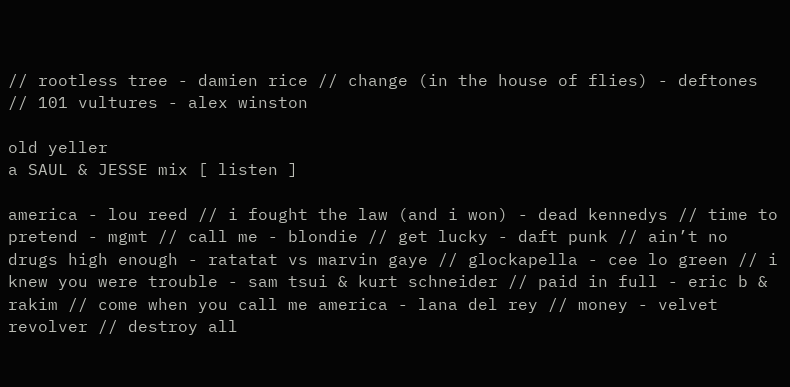// rootless tree - damien rice // change (in the house of flies) - deftones // 101 vultures - alex winston

old yeller
a SAUL & JESSE mix [ listen ]

america - lou reed // i fought the law (and i won) - dead kennedys // time to pretend - mgmt // call me - blondie // get lucky - daft punk // ain’t no drugs high enough - ratatat vs marvin gaye // glockapella - cee lo green // i knew you were trouble - sam tsui & kurt schneider // paid in full - eric b & rakim // come when you call me america - lana del rey // money - velvet revolver // destroy all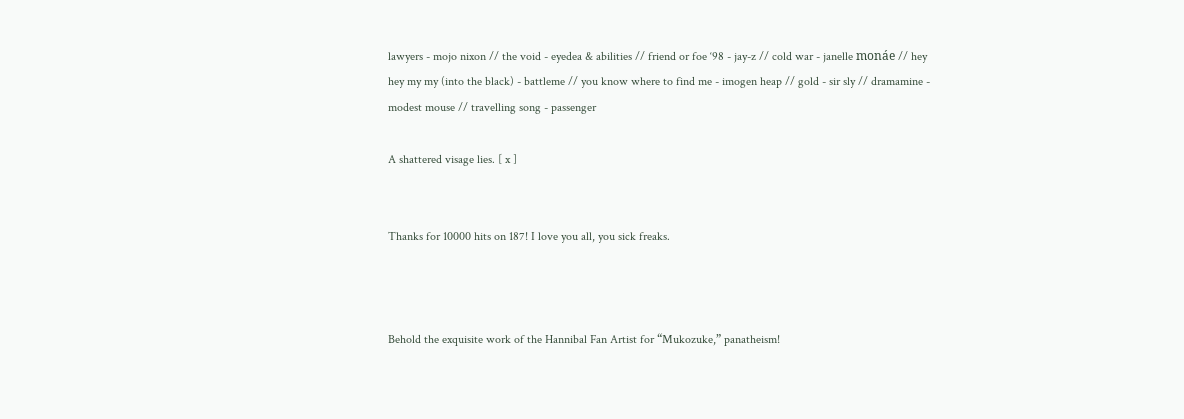lawyers - mojo nixon // the void - eyedea & abilities // friend or foe ‘98 - jay-z // cold war - janelle monáe // hey hey my my (into the black) - battleme // you know where to find me - imogen heap // gold - sir sly // dramamine - modest mouse // travelling song - passenger

A shattered visage lies. [ x ]


Thanks for 10000 hits on 187! I love you all, you sick freaks.



Behold the exquisite work of the Hannibal Fan Artist for “Mukozuke,” panatheism!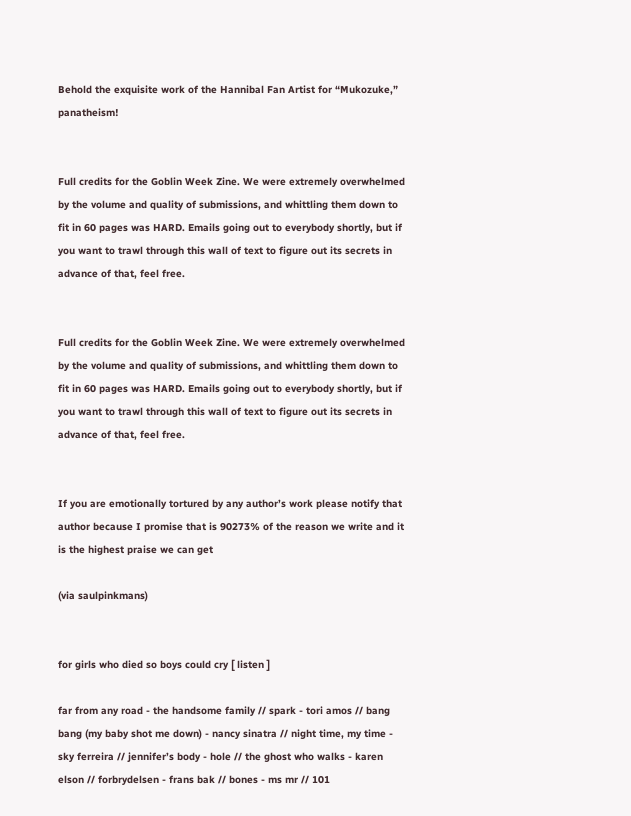Behold the exquisite work of the Hannibal Fan Artist for “Mukozuke,” panatheism!


Full credits for the Goblin Week Zine. We were extremely overwhelmed by the volume and quality of submissions, and whittling them down to fit in 60 pages was HARD. Emails going out to everybody shortly, but if you want to trawl through this wall of text to figure out its secrets in advance of that, feel free.


Full credits for the Goblin Week Zine. We were extremely overwhelmed by the volume and quality of submissions, and whittling them down to fit in 60 pages was HARD. Emails going out to everybody shortly, but if you want to trawl through this wall of text to figure out its secrets in advance of that, feel free.


If you are emotionally tortured by any author’s work please notify that author because I promise that is 90273% of the reason we write and it is the highest praise we can get

(via saulpinkmans)


for girls who died so boys could cry [ listen ]

far from any road - the handsome family // spark - tori amos // bang bang (my baby shot me down) - nancy sinatra // night time, my time - sky ferreira // jennifer’s body - hole // the ghost who walks - karen elson // forbrydelsen - frans bak // bones - ms mr // 101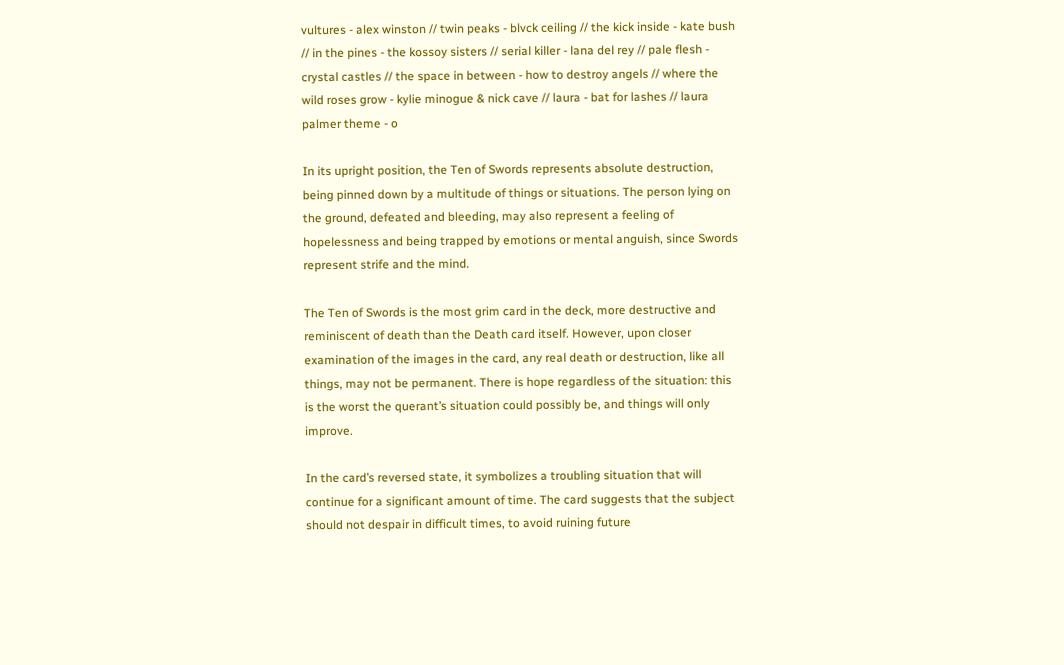vultures - alex winston // twin peaks - blvck ceiling // the kick inside - kate bush // in the pines - the kossoy sisters // serial killer - lana del rey // pale flesh - crystal castles // the space in between - how to destroy angels // where the wild roses grow - kylie minogue & nick cave // laura - bat for lashes // laura palmer theme - o

In its upright position, the Ten of Swords represents absolute destruction, being pinned down by a multitude of things or situations. The person lying on the ground, defeated and bleeding, may also represent a feeling of hopelessness and being trapped by emotions or mental anguish, since Swords represent strife and the mind.

The Ten of Swords is the most grim card in the deck, more destructive and reminiscent of death than the Death card itself. However, upon closer examination of the images in the card, any real death or destruction, like all things, may not be permanent. There is hope regardless of the situation: this is the worst the querant’s situation could possibly be, and things will only improve.

In the card’s reversed state, it symbolizes a troubling situation that will continue for a significant amount of time. The card suggests that the subject should not despair in difficult times, to avoid ruining future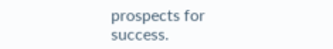prospects for success.